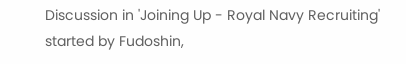Discussion in 'Joining Up - Royal Navy Recruiting' started by Fudoshin,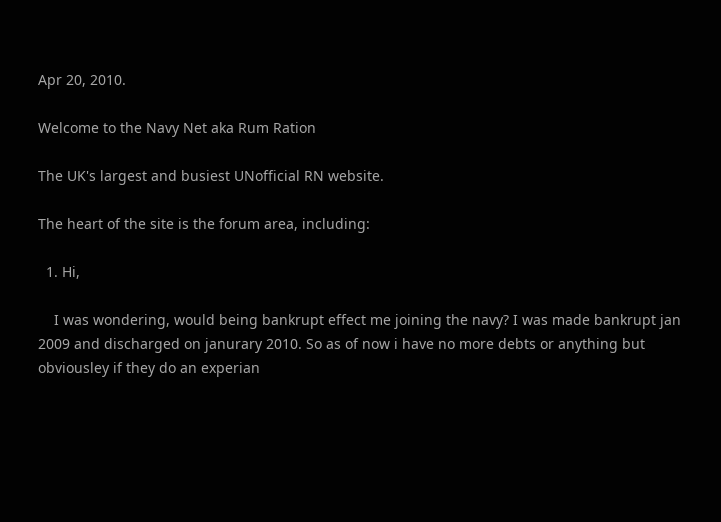Apr 20, 2010.

Welcome to the Navy Net aka Rum Ration

The UK's largest and busiest UNofficial RN website.

The heart of the site is the forum area, including:

  1. Hi,

    I was wondering, would being bankrupt effect me joining the navy? I was made bankrupt jan 2009 and discharged on janurary 2010. So as of now i have no more debts or anything but obviousley if they do an experian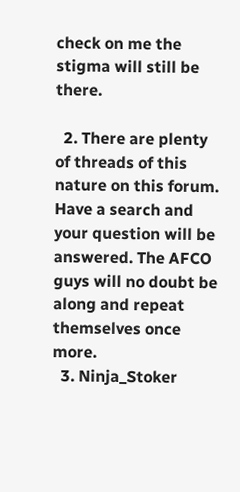check on me the stigma will still be there.

  2. There are plenty of threads of this nature on this forum. Have a search and your question will be answered. The AFCO guys will no doubt be along and repeat themselves once more.
  3. Ninja_Stoker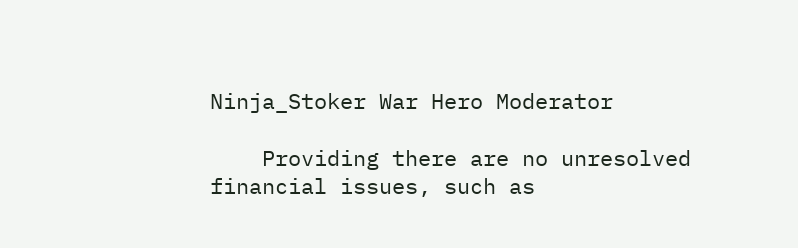Ninja_Stoker War Hero Moderator

    Providing there are no unresolved financial issues, such as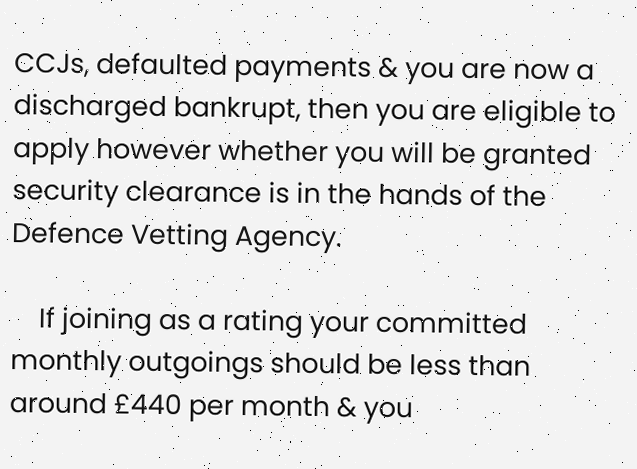CCJs, defaulted payments & you are now a discharged bankrupt, then you are eligible to apply however whether you will be granted security clearance is in the hands of the Defence Vetting Agency.

    If joining as a rating your committed monthly outgoings should be less than around £440 per month & you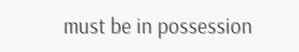must be in possession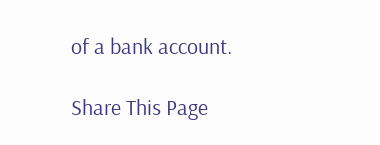of a bank account.

Share This Page